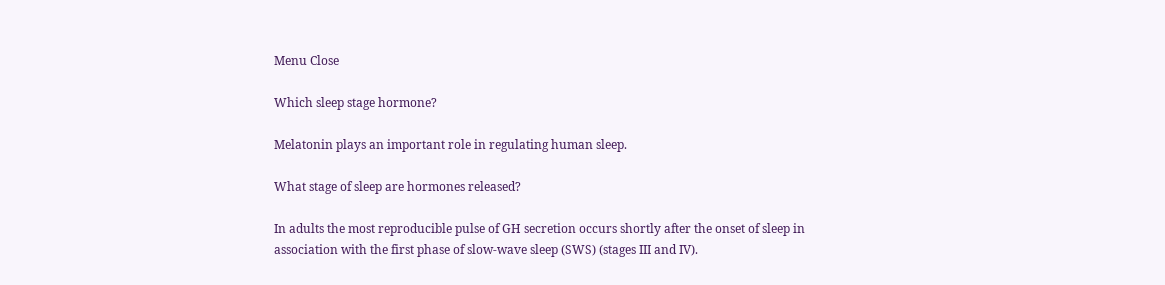Menu Close

Which sleep stage hormone?

Melatonin plays an important role in regulating human sleep.

What stage of sleep are hormones released?

In adults the most reproducible pulse of GH secretion occurs shortly after the onset of sleep in association with the first phase of slow-wave sleep (SWS) (stages III and IV).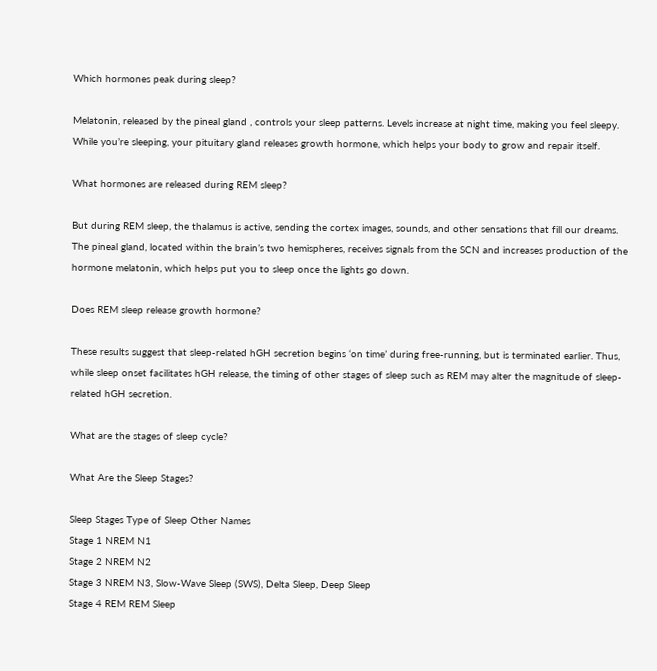Which hormones peak during sleep?

Melatonin, released by the pineal gland , controls your sleep patterns. Levels increase at night time, making you feel sleepy. While you’re sleeping, your pituitary gland releases growth hormone, which helps your body to grow and repair itself.

What hormones are released during REM sleep?

But during REM sleep, the thalamus is active, sending the cortex images, sounds, and other sensations that fill our dreams. The pineal gland, located within the brain’s two hemispheres, receives signals from the SCN and increases production of the hormone melatonin, which helps put you to sleep once the lights go down.

Does REM sleep release growth hormone?

These results suggest that sleep-related hGH secretion begins ‘on time’ during free-running, but is terminated earlier. Thus, while sleep onset facilitates hGH release, the timing of other stages of sleep such as REM may alter the magnitude of sleep-related hGH secretion.

What are the stages of sleep cycle?

What Are the Sleep Stages?

Sleep Stages Type of Sleep Other Names
Stage 1 NREM N1
Stage 2 NREM N2
Stage 3 NREM N3, Slow-Wave Sleep (SWS), Delta Sleep, Deep Sleep
Stage 4 REM REM Sleep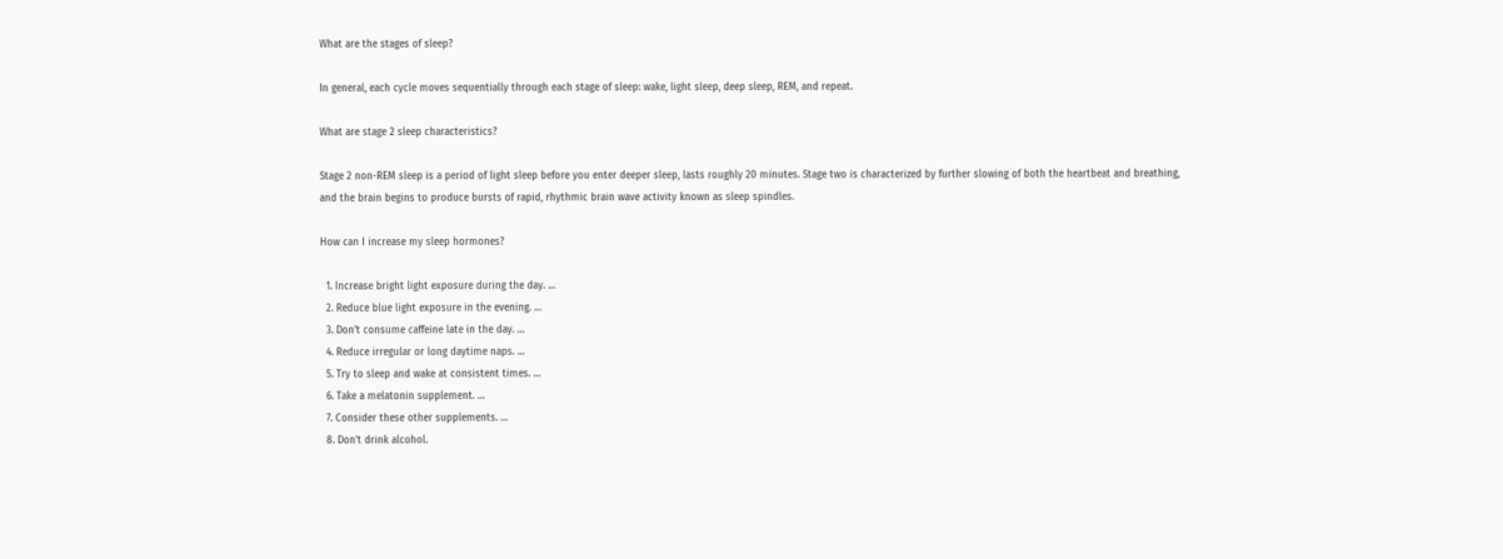What are the stages of sleep?

In general, each cycle moves sequentially through each stage of sleep: wake, light sleep, deep sleep, REM, and repeat.

What are stage 2 sleep characteristics?

Stage 2 non-REM sleep is a period of light sleep before you enter deeper sleep, lasts roughly 20 minutes. Stage two is characterized by further slowing of both the heartbeat and breathing, and the brain begins to produce bursts of rapid, rhythmic brain wave activity known as sleep spindles.

How can I increase my sleep hormones?

  1. Increase bright light exposure during the day. …
  2. Reduce blue light exposure in the evening. …
  3. Don’t consume caffeine late in the day. …
  4. Reduce irregular or long daytime naps. …
  5. Try to sleep and wake at consistent times. …
  6. Take a melatonin supplement. …
  7. Consider these other supplements. …
  8. Don’t drink alcohol.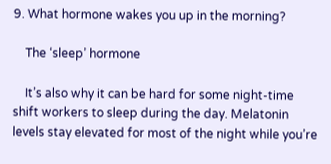9. What hormone wakes you up in the morning?

    The ‘sleep’ hormone

    It’s also why it can be hard for some night-time shift workers to sleep during the day. Melatonin levels stay elevated for most of the night while you’re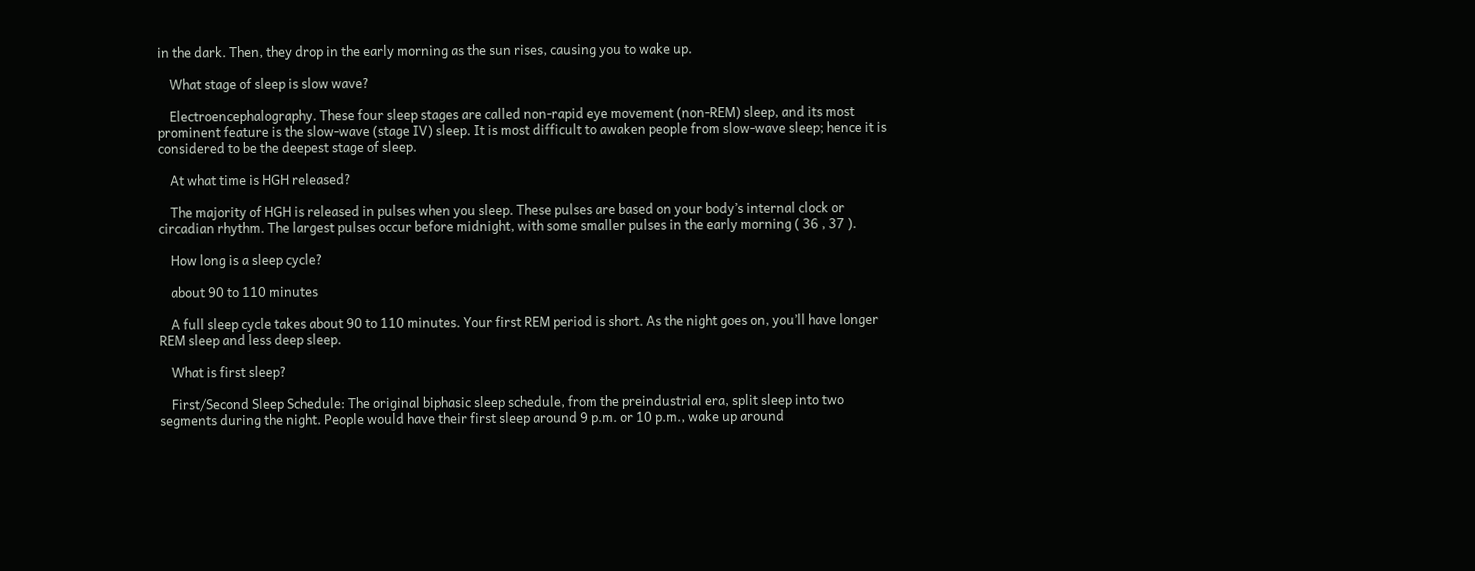in the dark. Then, they drop in the early morning as the sun rises, causing you to wake up.

    What stage of sleep is slow wave?

    Electroencephalography. These four sleep stages are called non-rapid eye movement (non-REM) sleep, and its most prominent feature is the slow-wave (stage IV) sleep. It is most difficult to awaken people from slow-wave sleep; hence it is considered to be the deepest stage of sleep.

    At what time is HGH released?

    The majority of HGH is released in pulses when you sleep. These pulses are based on your body’s internal clock or circadian rhythm. The largest pulses occur before midnight, with some smaller pulses in the early morning ( 36 , 37 ).

    How long is a sleep cycle?

    about 90 to 110 minutes

    A full sleep cycle takes about 90 to 110 minutes. Your first REM period is short. As the night goes on, you’ll have longer REM sleep and less deep sleep.

    What is first sleep?

    First/Second Sleep Schedule: The original biphasic sleep schedule, from the preindustrial era, split sleep into two segments during the night. People would have their first sleep around 9 p.m. or 10 p.m., wake up around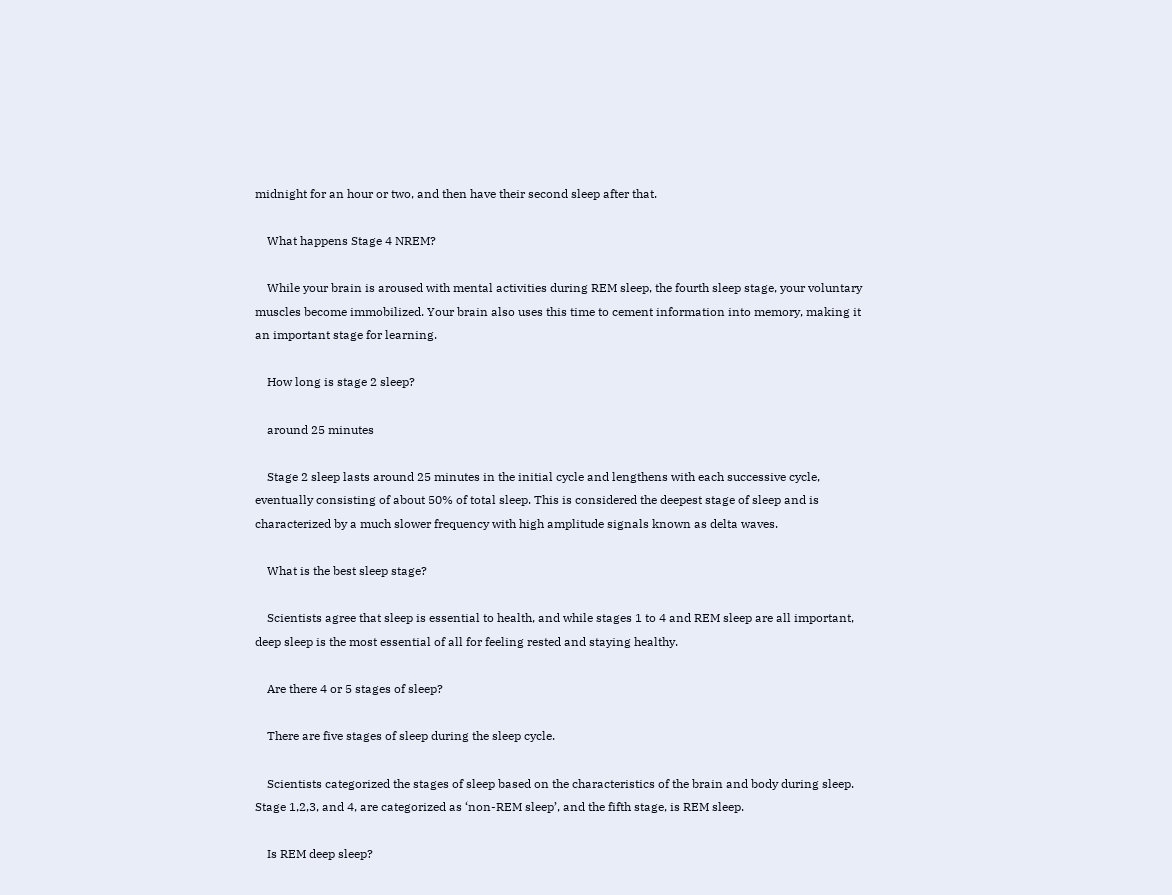midnight for an hour or two, and then have their second sleep after that.

    What happens Stage 4 NREM?

    While your brain is aroused with mental activities during REM sleep, the fourth sleep stage, your voluntary muscles become immobilized. Your brain also uses this time to cement information into memory, making it an important stage for learning.

    How long is stage 2 sleep?

    around 25 minutes

    Stage 2 sleep lasts around 25 minutes in the initial cycle and lengthens with each successive cycle, eventually consisting of about 50% of total sleep. This is considered the deepest stage of sleep and is characterized by a much slower frequency with high amplitude signals known as delta waves.

    What is the best sleep stage?

    Scientists agree that sleep is essential to health, and while stages 1 to 4 and REM sleep are all important, deep sleep is the most essential of all for feeling rested and staying healthy.

    Are there 4 or 5 stages of sleep?

    There are five stages of sleep during the sleep cycle.

    Scientists categorized the stages of sleep based on the characteristics of the brain and body during sleep. Stage 1,2,3, and 4, are categorized as ‘non-REM sleep’, and the fifth stage, is REM sleep.

    Is REM deep sleep?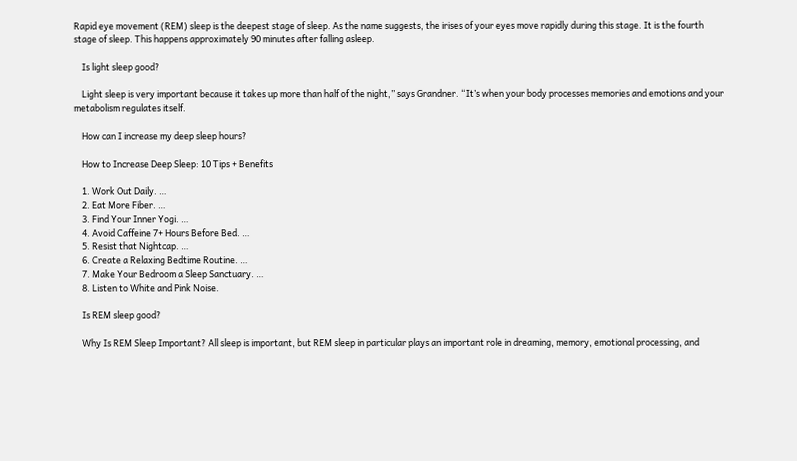Rapid eye movement (REM) sleep is the deepest stage of sleep. As the name suggests, the irises of your eyes move rapidly during this stage. It is the fourth stage of sleep. This happens approximately 90 minutes after falling asleep.

    Is light sleep good?

    Light sleep is very important because it takes up more than half of the night,” says Grandner. “It’s when your body processes memories and emotions and your metabolism regulates itself.

    How can I increase my deep sleep hours?

    How to Increase Deep Sleep: 10 Tips + Benefits

    1. Work Out Daily. …
    2. Eat More Fiber. …
    3. Find Your Inner Yogi. …
    4. Avoid Caffeine 7+ Hours Before Bed. …
    5. Resist that Nightcap. …
    6. Create a Relaxing Bedtime Routine. …
    7. Make Your Bedroom a Sleep Sanctuary. …
    8. Listen to White and Pink Noise.

    Is REM sleep good?

    Why Is REM Sleep Important? All sleep is important, but REM sleep in particular plays an important role in dreaming, memory, emotional processing, and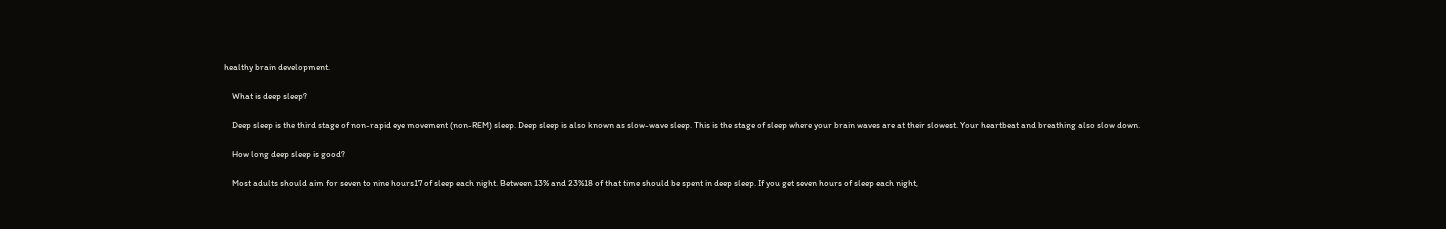healthy brain development.

    What is deep sleep?

    Deep sleep is the third stage of non-rapid eye movement (non-REM) sleep. Deep sleep is also known as slow-wave sleep. This is the stage of sleep where your brain waves are at their slowest. Your heartbeat and breathing also slow down.

    How long deep sleep is good?

    Most adults should aim for seven to nine hours17 of sleep each night. Between 13% and 23%18 of that time should be spent in deep sleep. If you get seven hours of sleep each night,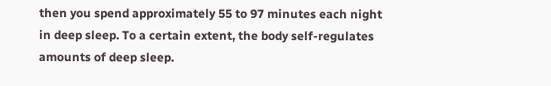then you spend approximately 55 to 97 minutes each night in deep sleep. To a certain extent, the body self-regulates amounts of deep sleep.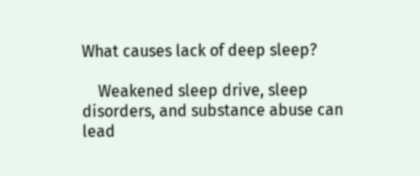What causes lack of deep sleep?

    Weakened sleep drive, sleep disorders, and substance abuse can lead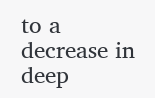to a decrease in deep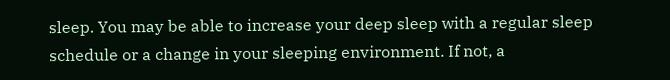sleep. You may be able to increase your deep sleep with a regular sleep schedule or a change in your sleeping environment. If not, a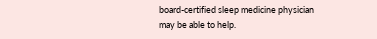board-certified sleep medicine physician may be able to help.